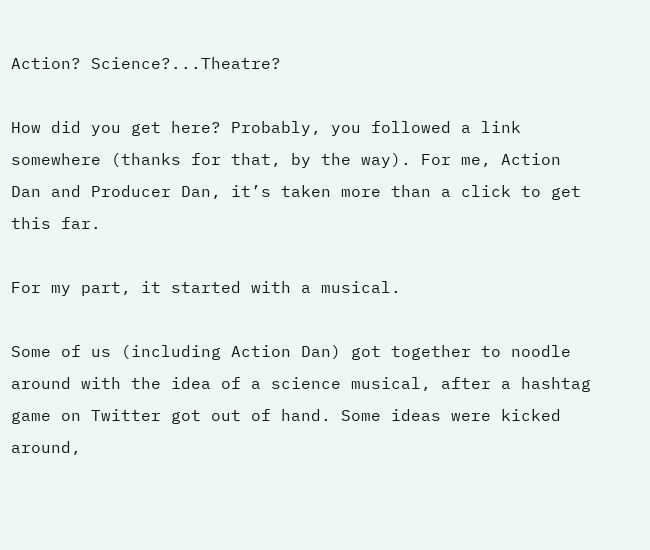Action? Science?...Theatre?

How did you get here? Probably, you followed a link somewhere (thanks for that, by the way). For me, Action Dan and Producer Dan, it’s taken more than a click to get this far.

For my part, it started with a musical.

Some of us (including Action Dan) got together to noodle around with the idea of a science musical, after a hashtag game on Twitter got out of hand. Some ideas were kicked around,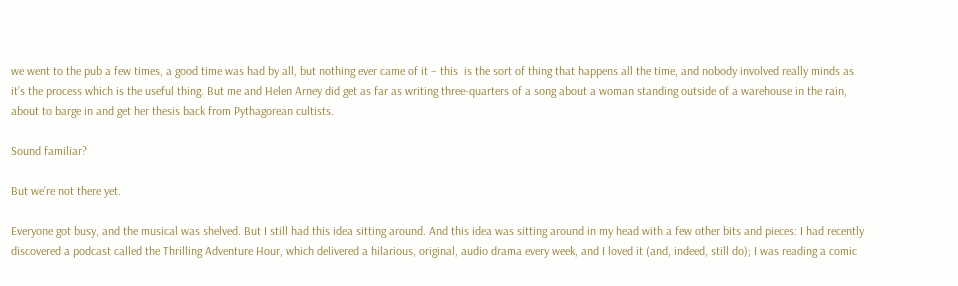we went to the pub a few times, a good time was had by all, but nothing ever came of it – this  is the sort of thing that happens all the time, and nobody involved really minds as it’s the process which is the useful thing. But me and Helen Arney did get as far as writing three-quarters of a song about a woman standing outside of a warehouse in the rain, about to barge in and get her thesis back from Pythagorean cultists.

Sound familiar?

But we’re not there yet.

Everyone got busy, and the musical was shelved. But I still had this idea sitting around. And this idea was sitting around in my head with a few other bits and pieces: I had recently discovered a podcast called the Thrilling Adventure Hour, which delivered a hilarious, original, audio drama every week, and I loved it (and, indeed, still do); I was reading a comic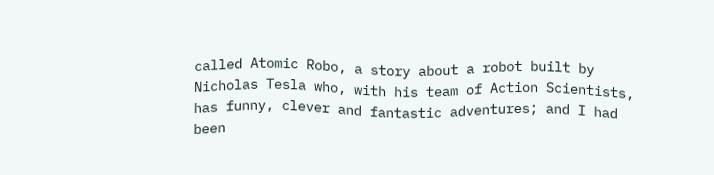called Atomic Robo, a story about a robot built by Nicholas Tesla who, with his team of Action Scientists, has funny, clever and fantastic adventures; and I had been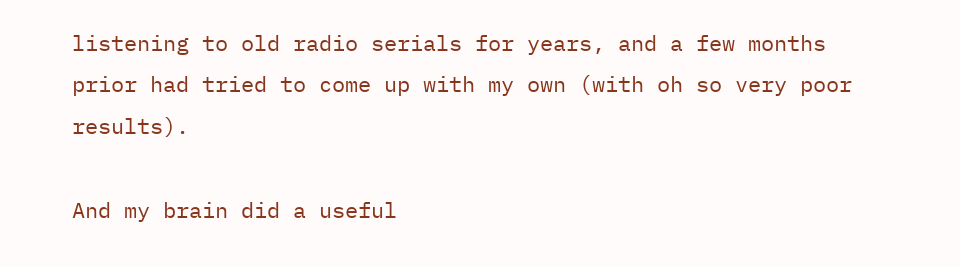listening to old radio serials for years, and a few months prior had tried to come up with my own (with oh so very poor results).

And my brain did a useful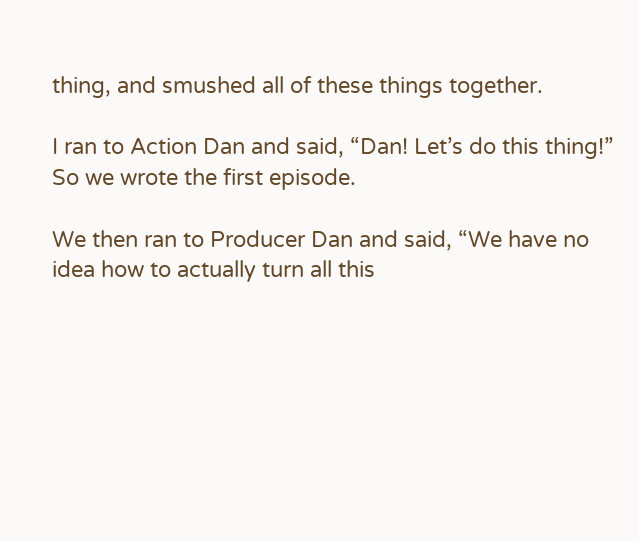thing, and smushed all of these things together.

I ran to Action Dan and said, “Dan! Let’s do this thing!” So we wrote the first episode.

We then ran to Producer Dan and said, “We have no idea how to actually turn all this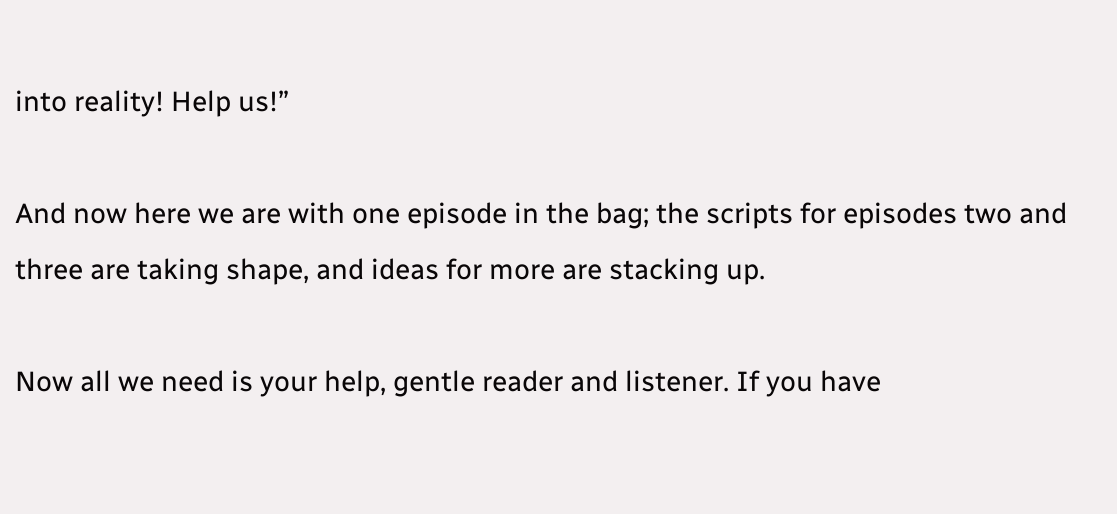into reality! Help us!”

And now here we are with one episode in the bag; the scripts for episodes two and three are taking shape, and ideas for more are stacking up.

Now all we need is your help, gentle reader and listener. If you have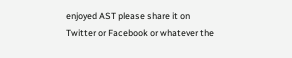enjoyed AST please share it on Twitter or Facebook or whatever the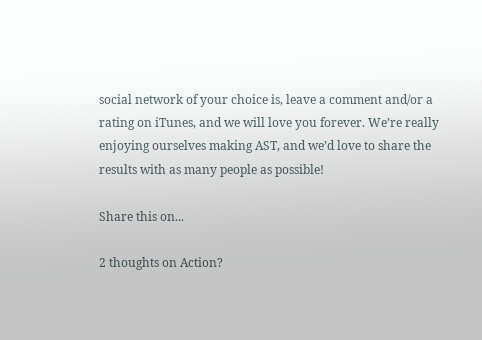social network of your choice is, leave a comment and/or a rating on iTunes, and we will love you forever. We’re really enjoying ourselves making AST, and we’d love to share the results with as many people as possible!

Share this on...

2 thoughts on Action?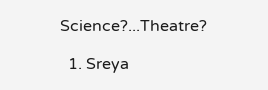Science?...Theatre?

  1. Sreya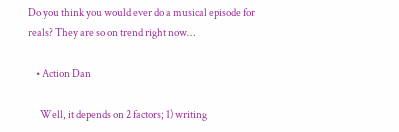Do you think you would ever do a musical episode for reals? They are so on trend right now…

    • Action Dan

      Well, it depends on 2 factors; 1) writing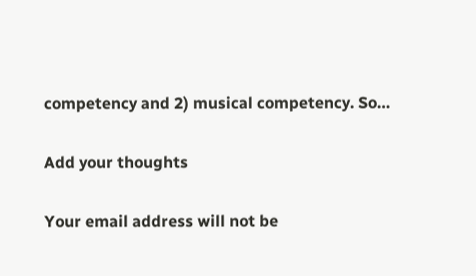competency and 2) musical competency. So…

Add your thoughts

Your email address will not be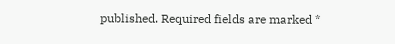published. Required fields are marked *